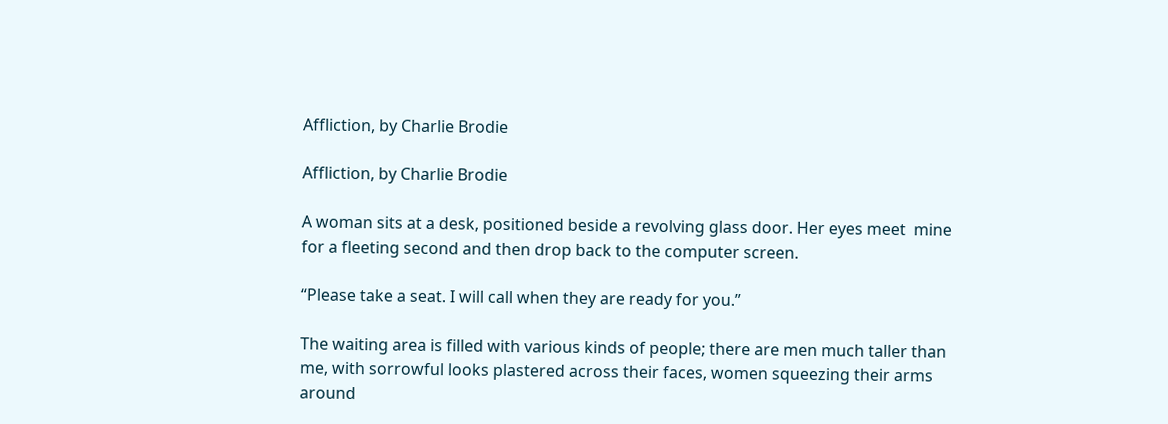Affliction, by Charlie Brodie

Affliction, by Charlie Brodie

A woman sits at a desk, positioned beside a revolving glass door. Her eyes meet  mine for a fleeting second and then drop back to the computer screen.

“Please take a seat. I will call when they are ready for you.”

The waiting area is filled with various kinds of people; there are men much taller than me, with sorrowful looks plastered across their faces, women squeezing their arms around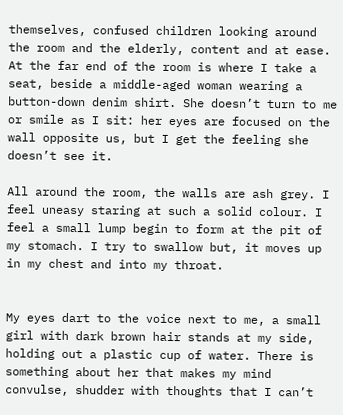themselves, confused children looking around the room and the elderly, content and at ease. At the far end of the room is where I take a seat, beside a middle-aged woman wearing a button-down denim shirt. She doesn’t turn to me or smile as I sit: her eyes are focused on the wall opposite us, but I get the feeling she doesn’t see it.

All around the room, the walls are ash grey. I feel uneasy staring at such a solid colour. I feel a small lump begin to form at the pit of my stomach. I try to swallow but, it moves up in my chest and into my throat.


My eyes dart to the voice next to me, a small girl with dark brown hair stands at my side, holding out a plastic cup of water. There is something about her that makes my mind convulse, shudder with thoughts that I can’t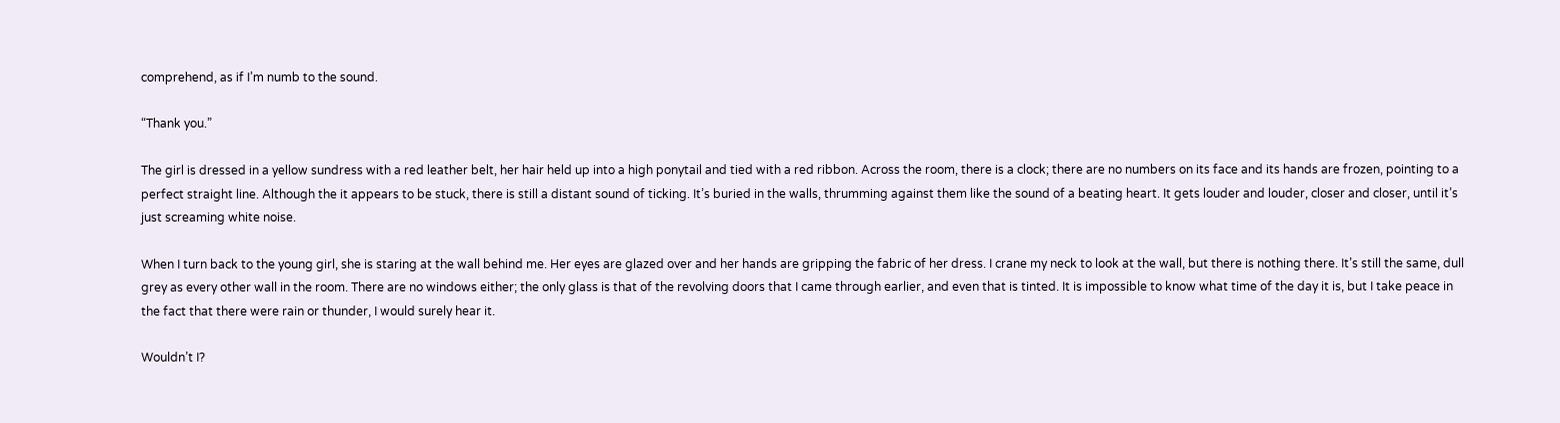comprehend, as if I’m numb to the sound.

“Thank you.”

The girl is dressed in a yellow sundress with a red leather belt, her hair held up into a high ponytail and tied with a red ribbon. Across the room, there is a clock; there are no numbers on its face and its hands are frozen, pointing to a perfect straight line. Although the it appears to be stuck, there is still a distant sound of ticking. It’s buried in the walls, thrumming against them like the sound of a beating heart. It gets louder and louder, closer and closer, until it’s just screaming white noise.

When I turn back to the young girl, she is staring at the wall behind me. Her eyes are glazed over and her hands are gripping the fabric of her dress. I crane my neck to look at the wall, but there is nothing there. It’s still the same, dull grey as every other wall in the room. There are no windows either; the only glass is that of the revolving doors that I came through earlier, and even that is tinted. It is impossible to know what time of the day it is, but I take peace in the fact that there were rain or thunder, I would surely hear it.

Wouldn’t I?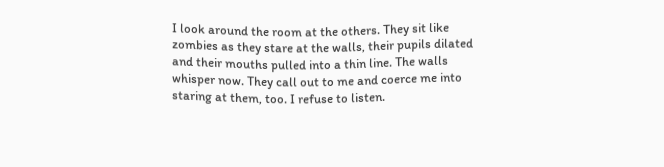I look around the room at the others. They sit like zombies as they stare at the walls, their pupils dilated and their mouths pulled into a thin line. The walls whisper now. They call out to me and coerce me into staring at them, too. I refuse to listen.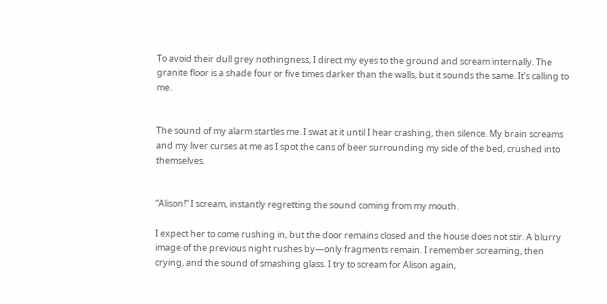To avoid their dull grey nothingness, I direct my eyes to the ground and scream internally. The granite floor is a shade four or five times darker than the walls, but it sounds the same. It’s calling to me.


The sound of my alarm startles me. I swat at it until I hear crashing, then silence. My brain screams and my liver curses at me as I spot the cans of beer surrounding my side of the bed, crushed into themselves.


“Alison!” I scream, instantly regretting the sound coming from my mouth.

I expect her to come rushing in, but the door remains closed and the house does not stir. A blurry image of the previous night rushes by—only fragments remain. I remember screaming, then crying, and the sound of smashing glass. I try to scream for Alison again,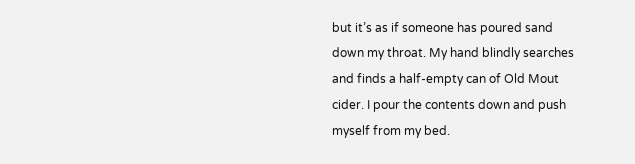but it’s as if someone has poured sand down my throat. My hand blindly searches and finds a half-empty can of Old Mout cider. I pour the contents down and push myself from my bed.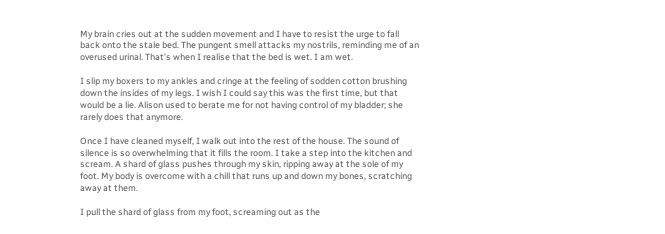My brain cries out at the sudden movement and I have to resist the urge to fall back onto the stale bed. The pungent smell attacks my nostrils, reminding me of an overused urinal. That’s when I realise that the bed is wet. I am wet.

I slip my boxers to my ankles and cringe at the feeling of sodden cotton brushing down the insides of my legs. I wish I could say this was the first time, but that would be a lie. Alison used to berate me for not having control of my bladder; she rarely does that anymore.

Once I have cleaned myself, I walk out into the rest of the house. The sound of silence is so overwhelming that it fills the room. I take a step into the kitchen and scream. A shard of glass pushes through my skin, ripping away at the sole of my foot. My body is overcome with a chill that runs up and down my bones, scratching away at them.

I pull the shard of glass from my foot, screaming out as the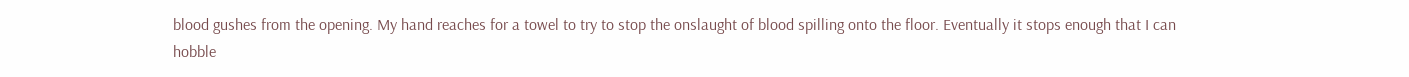blood gushes from the opening. My hand reaches for a towel to try to stop the onslaught of blood spilling onto the floor. Eventually it stops enough that I can hobble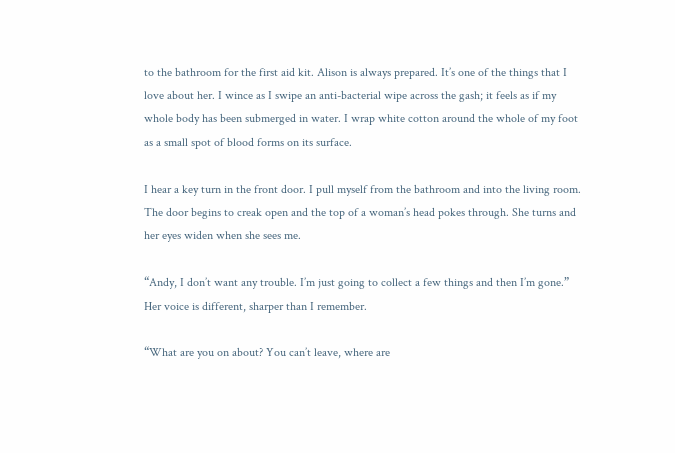to the bathroom for the first aid kit. Alison is always prepared. It’s one of the things that I love about her. I wince as I swipe an anti-bacterial wipe across the gash; it feels as if my whole body has been submerged in water. I wrap white cotton around the whole of my foot as a small spot of blood forms on its surface.

I hear a key turn in the front door. I pull myself from the bathroom and into the living room. The door begins to creak open and the top of a woman’s head pokes through. She turns and her eyes widen when she sees me.

“Andy, I don’t want any trouble. I’m just going to collect a few things and then I’m gone.” Her voice is different, sharper than I remember.

“What are you on about? You can’t leave, where are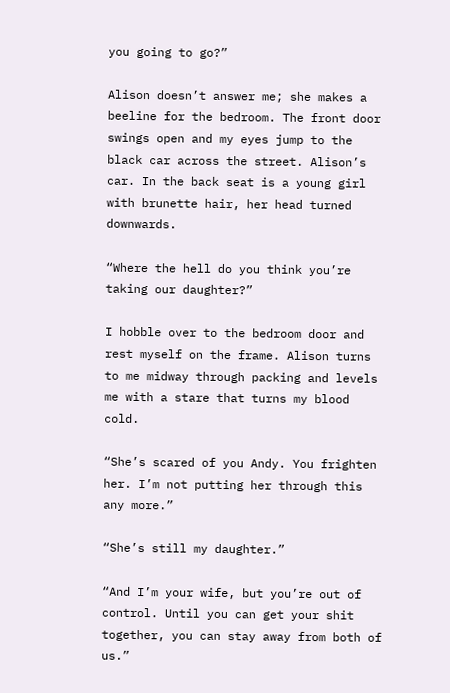you going to go?”

Alison doesn’t answer me; she makes a beeline for the bedroom. The front door swings open and my eyes jump to the black car across the street. Alison’s car. In the back seat is a young girl with brunette hair, her head turned downwards.

“Where the hell do you think you’re taking our daughter?”

I hobble over to the bedroom door and rest myself on the frame. Alison turns to me midway through packing and levels me with a stare that turns my blood cold.

“She’s scared of you Andy. You frighten her. I’m not putting her through this any more.”

“She’s still my daughter.”

“And I’m your wife, but you’re out of control. Until you can get your shit together, you can stay away from both of us.”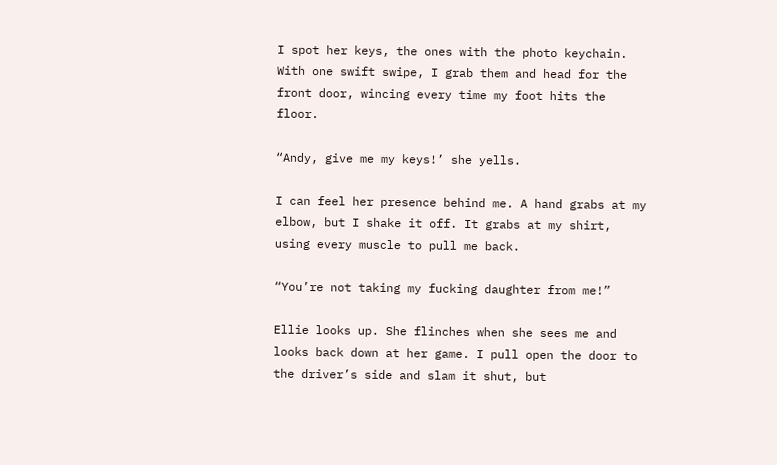I spot her keys, the ones with the photo keychain. With one swift swipe, I grab them and head for the front door, wincing every time my foot hits the floor.

“Andy, give me my keys!’ she yells.

I can feel her presence behind me. A hand grabs at my elbow, but I shake it off. It grabs at my shirt, using every muscle to pull me back.

“You’re not taking my fucking daughter from me!”

Ellie looks up. She flinches when she sees me and looks back down at her game. I pull open the door to the driver’s side and slam it shut, but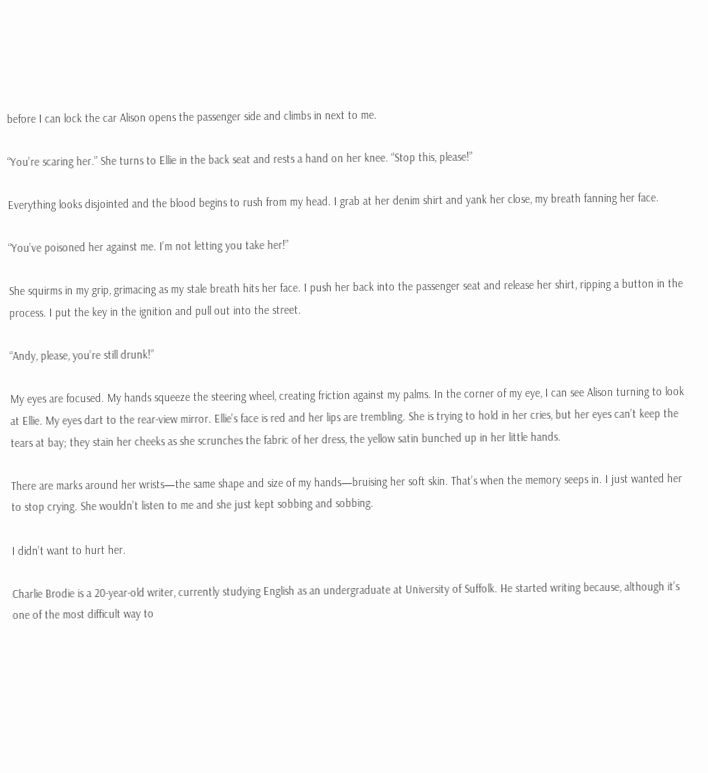before I can lock the car Alison opens the passenger side and climbs in next to me.

“You’re scaring her.” She turns to Ellie in the back seat and rests a hand on her knee. “Stop this, please!”

Everything looks disjointed and the blood begins to rush from my head. I grab at her denim shirt and yank her close, my breath fanning her face.

“You’ve poisoned her against me. I’m not letting you take her!”

She squirms in my grip, grimacing as my stale breath hits her face. I push her back into the passenger seat and release her shirt, ripping a button in the process. I put the key in the ignition and pull out into the street.

“Andy, please, you’re still drunk!”

My eyes are focused. My hands squeeze the steering wheel, creating friction against my palms. In the corner of my eye, I can see Alison turning to look at Ellie. My eyes dart to the rear-view mirror. Ellie’s face is red and her lips are trembling. She is trying to hold in her cries, but her eyes can’t keep the tears at bay; they stain her cheeks as she scrunches the fabric of her dress, the yellow satin bunched up in her little hands.

There are marks around her wrists—the same shape and size of my hands—bruising her soft skin. That’s when the memory seeps in. I just wanted her to stop crying. She wouldn’t listen to me and she just kept sobbing and sobbing.

I didn’t want to hurt her.

Charlie Brodie is a 20-year-old writer, currently studying English as an undergraduate at University of Suffolk. He started writing because, although it’s one of the most difficult way to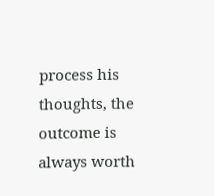process his thoughts, the outcome is always worth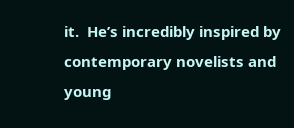it.  He’s incredibly inspired by contemporary novelists and young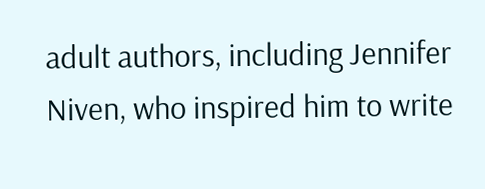adult authors, including Jennifer Niven, who inspired him to write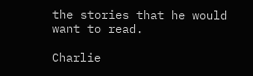the stories that he would want to read.

Charlie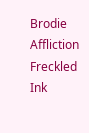Brodie Affliction Freckled Ink